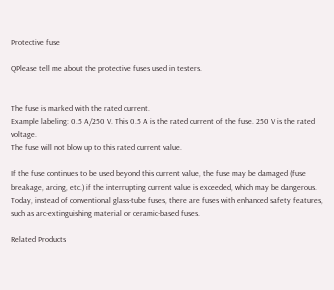Protective fuse

QPlease tell me about the protective fuses used in testers.


The fuse is marked with the rated current.
Example labeling: 0.5 A/250 V. This 0.5 A is the rated current of the fuse. 250 V is the rated voltage.
The fuse will not blow up to this rated current value.

If the fuse continues to be used beyond this current value, the fuse may be damaged (fuse breakage, arcing, etc.) if the interrupting current value is exceeded, which may be dangerous.
Today, instead of conventional glass-tube fuses, there are fuses with enhanced safety features, such as arc-extinguishing material or ceramic-based fuses.

Related Products